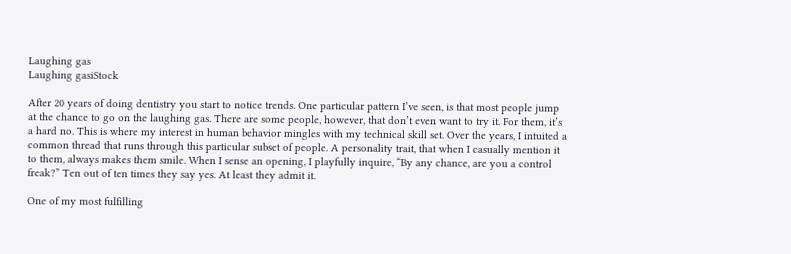Laughing gas
Laughing gasiStock

After 20 years of doing dentistry you start to notice trends. One particular pattern I’ve seen, is that most people jump at the chance to go on the laughing gas. There are some people, however, that don’t even want to try it. For them, it’s a hard no. This is where my interest in human behavior mingles with my technical skill set. Over the years, I intuited a common thread that runs through this particular subset of people. A personality trait, that when I casually mention it to them, always makes them smile. When I sense an opening, I playfully inquire, “By any chance, are you a control freak?” Ten out of ten times they say yes. At least they admit it.

One of my most fulfilling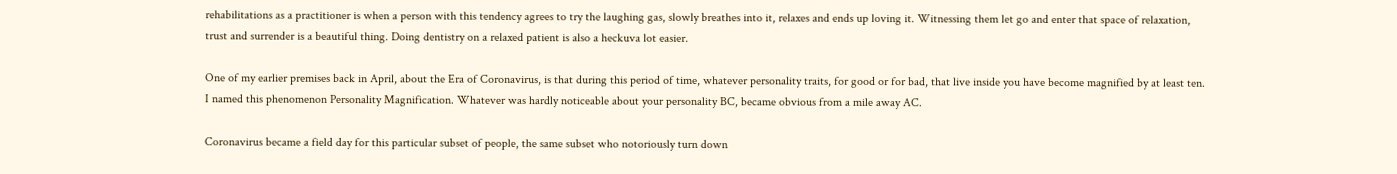rehabilitations as a practitioner is when a person with this tendency agrees to try the laughing gas, slowly breathes into it, relaxes and ends up loving it. Witnessing them let go and enter that space of relaxation, trust and surrender is a beautiful thing. Doing dentistry on a relaxed patient is also a heckuva lot easier.

One of my earlier premises back in April, about the Era of Coronavirus, is that during this period of time, whatever personality traits, for good or for bad, that live inside you have become magnified by at least ten. I named this phenomenon Personality Magnification. Whatever was hardly noticeable about your personality BC, became obvious from a mile away AC.

Coronavirus became a field day for this particular subset of people, the same subset who notoriously turn down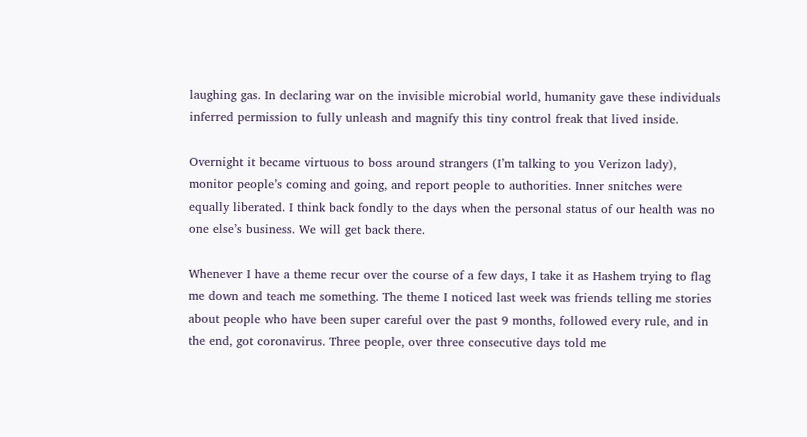laughing gas. In declaring war on the invisible microbial world, humanity gave these individuals inferred permission to fully unleash and magnify this tiny control freak that lived inside.

Overnight it became virtuous to boss around strangers (I’m talking to you Verizon lady), monitor people’s coming and going, and report people to authorities. Inner snitches were equally liberated. I think back fondly to the days when the personal status of our health was no one else’s business. We will get back there.

Whenever I have a theme recur over the course of a few days, I take it as Hashem trying to flag me down and teach me something. The theme I noticed last week was friends telling me stories about people who have been super careful over the past 9 months, followed every rule, and in the end, got coronavirus. Three people, over three consecutive days told me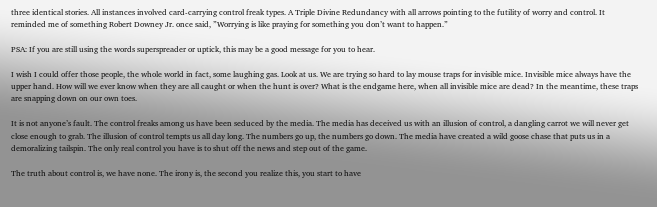three identical stories. All instances involved card-carrying control freak types. A Triple Divine Redundancy with all arrows pointing to the futility of worry and control. It reminded me of something Robert Downey Jr. once said, ”Worrying is like praying for something you don’t want to happen.”

PSA: If you are still using the words superspreader or uptick, this may be a good message for you to hear.

I wish I could offer those people, the whole world in fact, some laughing gas. Look at us. We are trying so hard to lay mouse traps for invisible mice. Invisible mice always have the upper hand. How will we ever know when they are all caught or when the hunt is over? What is the endgame here, when all invisible mice are dead? In the meantime, these traps are snapping down on our own toes.

It is not anyone’s fault. The control freaks among us have been seduced by the media. The media has deceived us with an illusion of control, a dangling carrot we will never get close enough to grab. The illusion of control tempts us all day long. The numbers go up, the numbers go down. The media have created a wild goose chase that puts us in a demoralizing tailspin. The only real control you have is to shut off the news and step out of the game.

The truth about control is, we have none. The irony is, the second you realize this, you start to have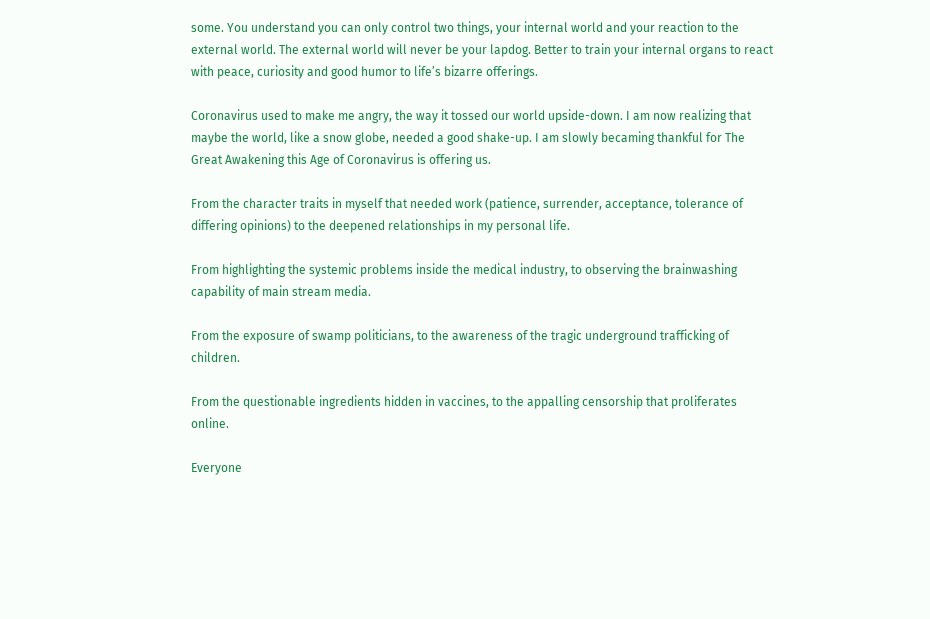some. You understand you can only control two things, your internal world and your reaction to the external world. The external world will never be your lapdog. Better to train your internal organs to react with peace, curiosity and good humor to life’s bizarre offerings.

Coronavirus used to make me angry, the way it tossed our world upside-down. I am now realizing that maybe the world, like a snow globe, needed a good shake-up. I am slowly becaming thankful for The Great Awakening this Age of Coronavirus is offering us.

From the character traits in myself that needed work (patience, surrender, acceptance, tolerance of differing opinions) to the deepened relationships in my personal life.

From highlighting the systemic problems inside the medical industry, to observing the brainwashing capability of main stream media.

From the exposure of swamp politicians, to the awareness of the tragic underground trafficking of children.

From the questionable ingredients hidden in vaccines, to the appalling censorship that proliferates online.

Everyone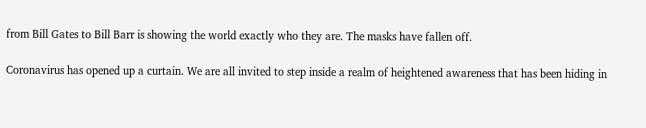from Bill Gates to Bill Barr is showing the world exactly who they are. The masks have fallen off.

Coronavirus has opened up a curtain. We are all invited to step inside a realm of heightened awareness that has been hiding in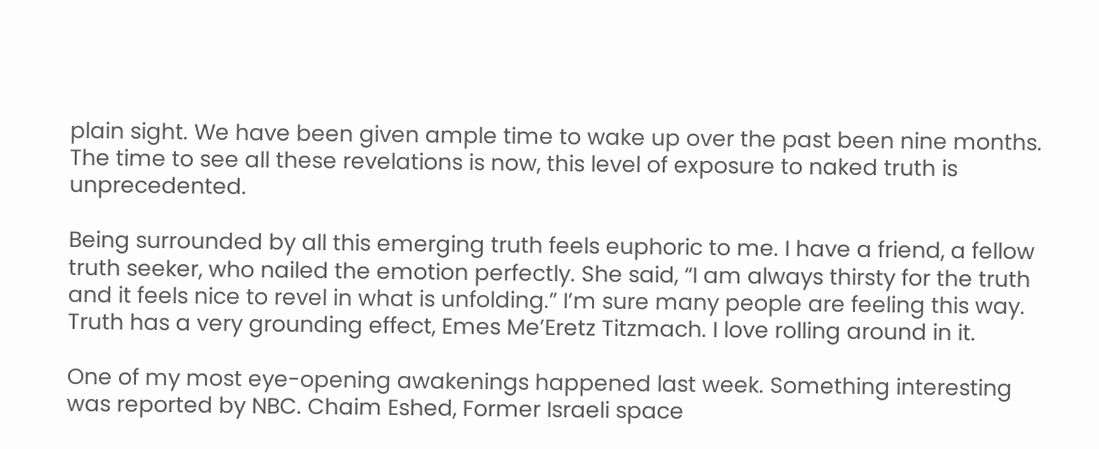plain sight. We have been given ample time to wake up over the past been nine months. The time to see all these revelations is now, this level of exposure to naked truth is unprecedented.

Being surrounded by all this emerging truth feels euphoric to me. I have a friend, a fellow truth seeker, who nailed the emotion perfectly. She said, “I am always thirsty for the truth and it feels nice to revel in what is unfolding.” I’m sure many people are feeling this way. Truth has a very grounding effect, Emes Me’Eretz Titzmach. I love rolling around in it.

One of my most eye-opening awakenings happened last week. Something interesting was reported by NBC. Chaim Eshed, Former Israeli space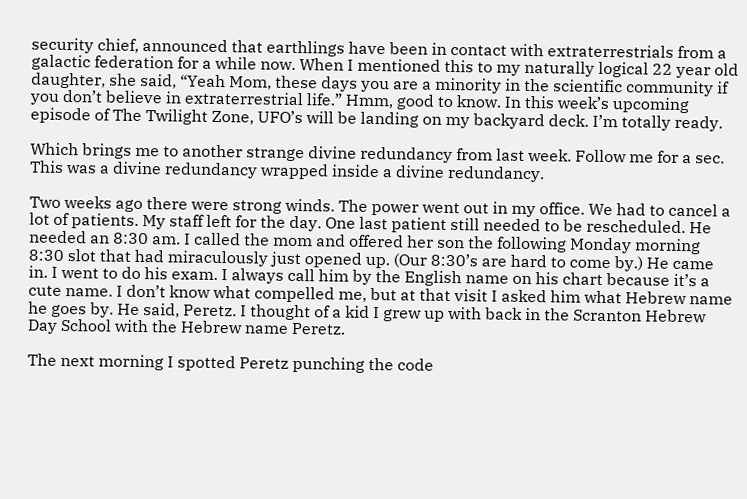security chief, announced that earthlings have been in contact with extraterrestrials from a galactic federation for a while now. When I mentioned this to my naturally logical 22 year old daughter, she said, “Yeah Mom, these days you are a minority in the scientific community if you don’t believe in extraterrestrial life.” Hmm, good to know. In this week’s upcoming episode of The Twilight Zone, UFO’s will be landing on my backyard deck. I’m totally ready.

Which brings me to another strange divine redundancy from last week. Follow me for a sec. This was a divine redundancy wrapped inside a divine redundancy.

Two weeks ago there were strong winds. The power went out in my office. We had to cancel a lot of patients. My staff left for the day. One last patient still needed to be rescheduled. He needed an 8:30 am. I called the mom and offered her son the following Monday morning 8:30 slot that had miraculously just opened up. (Our 8:30’s are hard to come by.) He came in. I went to do his exam. I always call him by the English name on his chart because it’s a cute name. I don’t know what compelled me, but at that visit I asked him what Hebrew name he goes by. He said, Peretz. I thought of a kid I grew up with back in the Scranton Hebrew Day School with the Hebrew name Peretz.

The next morning I spotted Peretz punching the code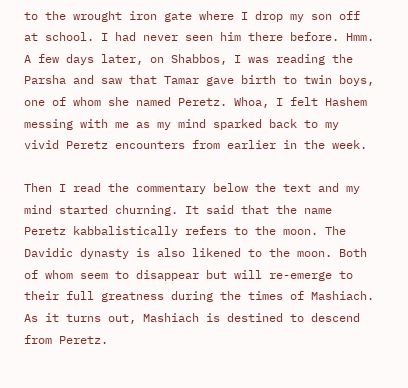to the wrought iron gate where I drop my son off at school. I had never seen him there before. Hmm. A few days later, on Shabbos, I was reading the Parsha and saw that Tamar gave birth to twin boys, one of whom she named Peretz. Whoa, I felt Hashem messing with me as my mind sparked back to my vivid Peretz encounters from earlier in the week.

Then I read the commentary below the text and my mind started churning. It said that the name Peretz kabbalistically refers to the moon. The Davidic dynasty is also likened to the moon. Both of whom seem to disappear but will re-emerge to their full greatness during the times of Mashiach. As it turns out, Mashiach is destined to descend from Peretz.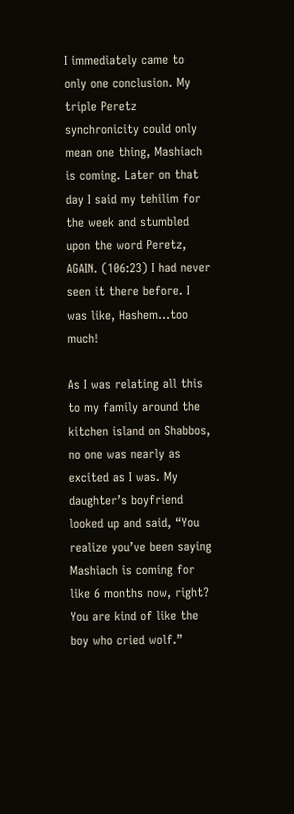I immediately came to only one conclusion. My triple Peretz synchronicity could only mean one thing, Mashiach is coming. Later on that day I said my tehilim for the week and stumbled upon the word Peretz, AGAIN. (106:23) I had never seen it there before. I was like, Hashem...too much!

As I was relating all this to my family around the kitchen island on Shabbos, no one was nearly as excited as I was. My daughter’s boyfriend looked up and said, “You realize you’ve been saying Mashiach is coming for like 6 months now, right? You are kind of like the boy who cried wolf.”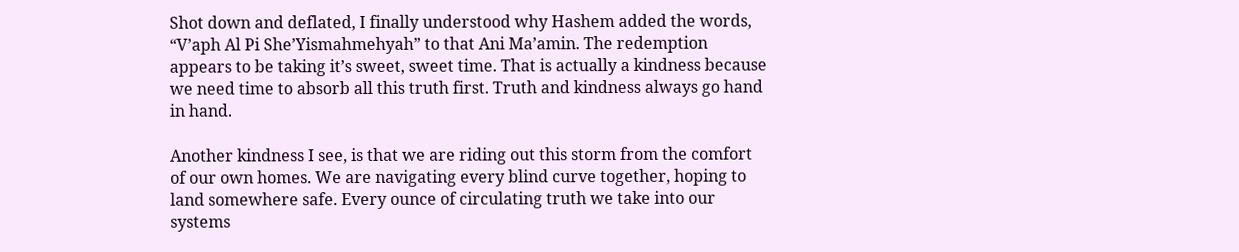Shot down and deflated, I finally understood why Hashem added the words, “V’aph Al Pi She’Yismahmehyah” to that Ani Ma’amin. The redemption appears to be taking it’s sweet, sweet time. That is actually a kindness because we need time to absorb all this truth first. Truth and kindness always go hand in hand.

Another kindness I see, is that we are riding out this storm from the comfort of our own homes. We are navigating every blind curve together, hoping to land somewhere safe. Every ounce of circulating truth we take into our systems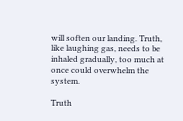will soften our landing. Truth, like laughing gas, needs to be inhaled gradually, too much at once could overwhelm the system.

Truth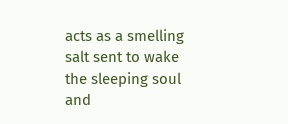acts as a smelling salt sent to wake the sleeping soul and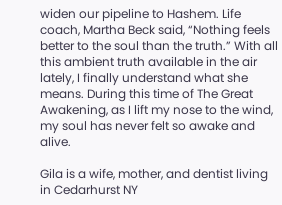widen our pipeline to Hashem. Life coach, Martha Beck said, “Nothing feels better to the soul than the truth.” With all this ambient truth available in the air lately, I finally understand what she means. During this time of The Great Awakening, as I lift my nose to the wind, my soul has never felt so awake and alive.

Gila is a wife, mother, and dentist living in Cedarhurst NY